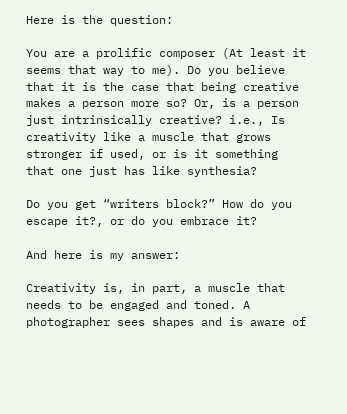Here is the question:

You are a prolific composer (At least it seems that way to me). Do you believe that it is the case that being creative makes a person more so? Or, is a person just intrinsically creative? i.e., Is creativity like a muscle that grows stronger if used, or is it something that one just has like synthesia?

Do you get “writers block?” How do you escape it?, or do you embrace it?

And here is my answer:

Creativity is, in part, a muscle that needs to be engaged and toned. A photographer sees shapes and is aware of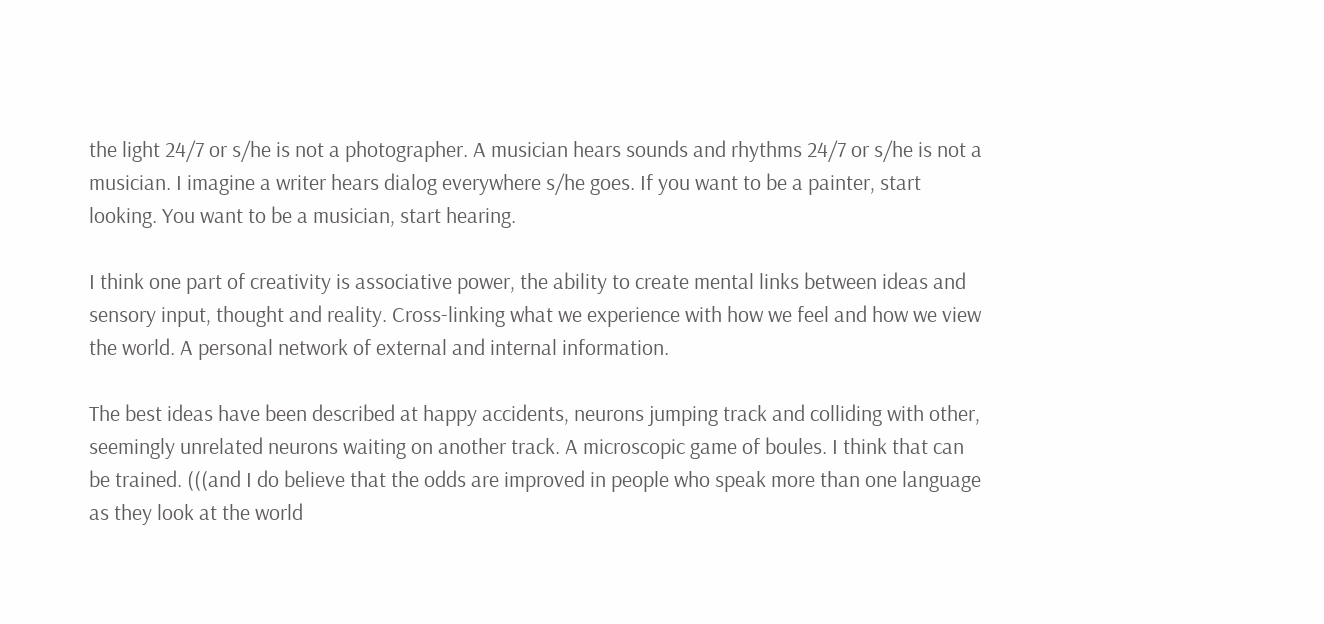the light 24/7 or s/he is not a photographer. A musician hears sounds and rhythms 24/7 or s/he is not a musician. I imagine a writer hears dialog everywhere s/he goes. If you want to be a painter, start looking. You want to be a musician, start hearing.

I think one part of creativity is associative power, the ability to create mental links between ideas and sensory input, thought and reality. Cross-linking what we experience with how we feel and how we view the world. A personal network of external and internal information.

The best ideas have been described at happy accidents, neurons jumping track and colliding with other, seemingly unrelated neurons waiting on another track. A microscopic game of boules. I think that can be trained. (((and I do believe that the odds are improved in people who speak more than one language as they look at the world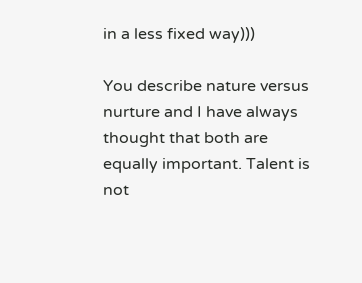in a less fixed way)))

You describe nature versus nurture and I have always thought that both are equally important. Talent is not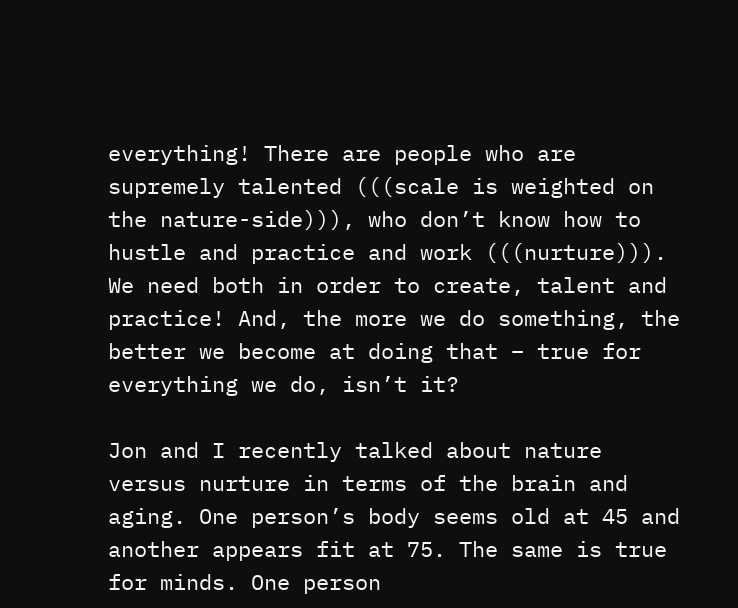everything! There are people who are supremely talented (((scale is weighted on the nature-side))), who don’t know how to hustle and practice and work (((nurture))). We need both in order to create, talent and practice! And, the more we do something, the better we become at doing that – true for everything we do, isn’t it?

Jon and I recently talked about nature versus nurture in terms of the brain and aging. One person’s body seems old at 45 and another appears fit at 75. The same is true for minds. One person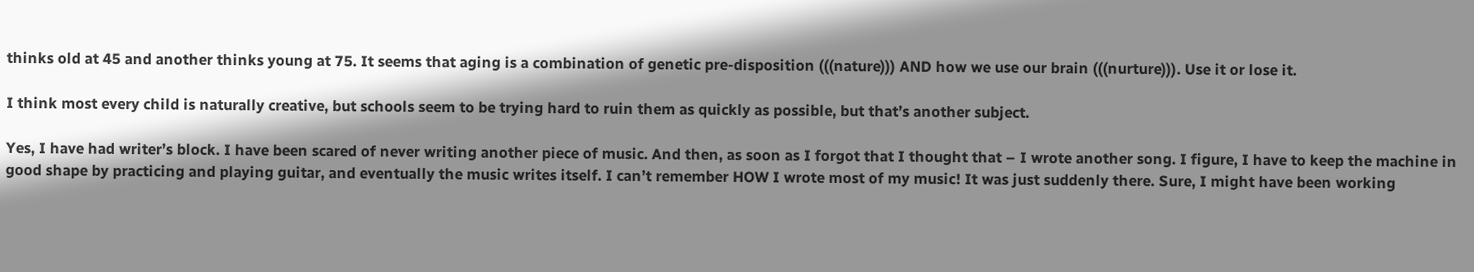thinks old at 45 and another thinks young at 75. It seems that aging is a combination of genetic pre-disposition (((nature))) AND how we use our brain (((nurture))). Use it or lose it.

I think most every child is naturally creative, but schools seem to be trying hard to ruin them as quickly as possible, but that’s another subject.

Yes, I have had writer’s block. I have been scared of never writing another piece of music. And then, as soon as I forgot that I thought that – I wrote another song. I figure, I have to keep the machine in good shape by practicing and playing guitar, and eventually the music writes itself. I can’t remember HOW I wrote most of my music! It was just suddenly there. Sure, I might have been working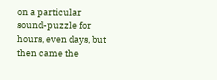on a particular sound-puzzle for hours, even days, but then came the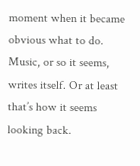moment when it became obvious what to do. Music, or so it seems, writes itself. Or at least that’s how it seems looking back.